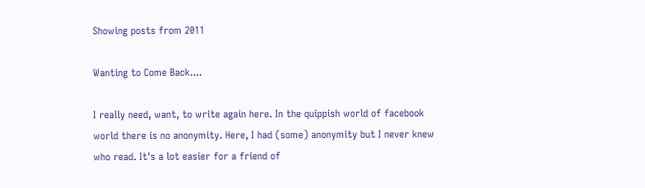Showing posts from 2011

Wanting to Come Back....

I really need, want, to write again here. In the quippish world of facebook world there is no anonymity. Here, I had (some) anonymity but I never knew who read. It's a lot easier for a friend of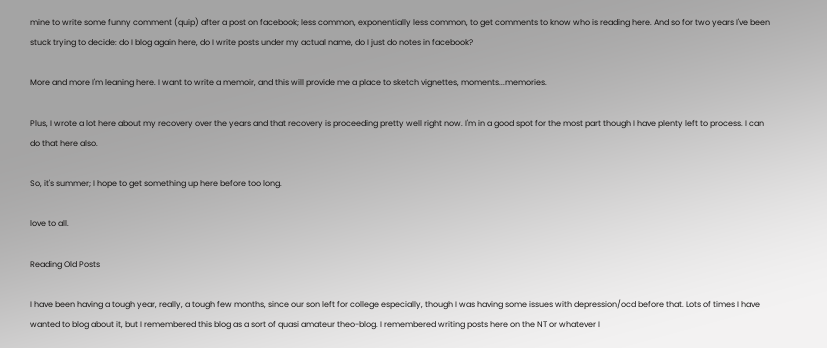mine to write some funny comment (quip) after a post on facebook; less common, exponentially less common, to get comments to know who is reading here. And so for two years I've been stuck trying to decide: do I blog again here, do I write posts under my actual name, do I just do notes in facebook?

More and more I'm leaning here. I want to write a memoir, and this will provide me a place to sketch vignettes, moments...memories.

Plus, I wrote a lot here about my recovery over the years and that recovery is proceeding pretty well right now. I'm in a good spot for the most part though I have plenty left to process. I can do that here also.

So, it's summer; I hope to get something up here before too long.

love to all.

Reading Old Posts

I have been having a tough year, really, a tough few months, since our son left for college especially, though I was having some issues with depression/ocd before that. Lots of times I have wanted to blog about it, but I remembered this blog as a sort of quasi amateur theo-blog. I remembered writing posts here on the NT or whatever I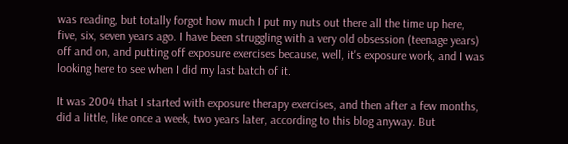was reading, but totally forgot how much I put my nuts out there all the time up here, five, six, seven years ago. I have been struggling with a very old obsession (teenage years) off and on, and putting off exposure exercises because, well, it's exposure work, and I was looking here to see when I did my last batch of it.

It was 2004 that I started with exposure therapy exercises, and then after a few months, did a little, like once a week, two years later, according to this blog anyway. But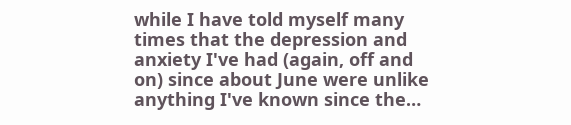while I have told myself many times that the depression and anxiety I've had (again, off and on) since about June were unlike anything I've known since the…